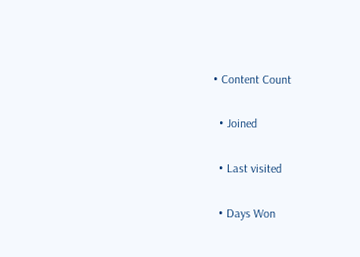• Content Count

  • Joined

  • Last visited

  • Days Won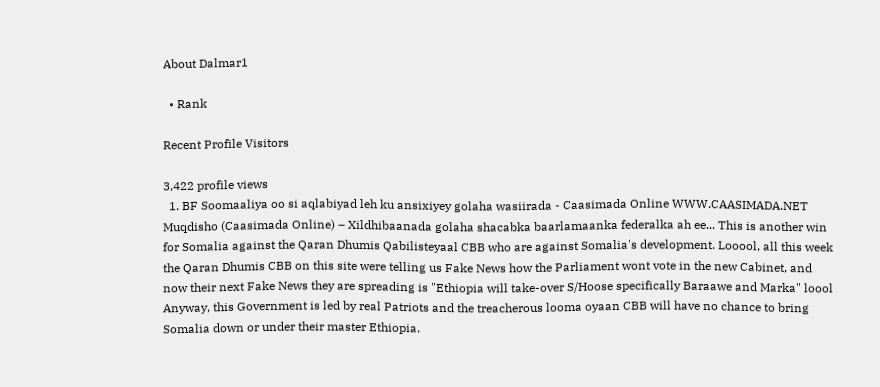About Dalmar1

  • Rank

Recent Profile Visitors

3,422 profile views
  1. BF Soomaaliya oo si aqlabiyad leh ku ansixiyey golaha wasiirada - Caasimada Online WWW.CAASIMADA.NET Muqdisho (Caasimada Online) – Xildhibaanada golaha shacabka baarlamaanka federalka ah ee... This is another win for Somalia against the Qaran Dhumis Qabilisteyaal CBB who are against Somalia's development. Looool, all this week the Qaran Dhumis CBB on this site were telling us Fake News how the Parliament wont vote in the new Cabinet, and now their next Fake News they are spreading is "Ethiopia will take-over S/Hoose specifically Baraawe and Marka" loool Anyway, this Government is led by real Patriots and the treacherous looma oyaan CBB will have no chance to bring Somalia down or under their master Ethiopia.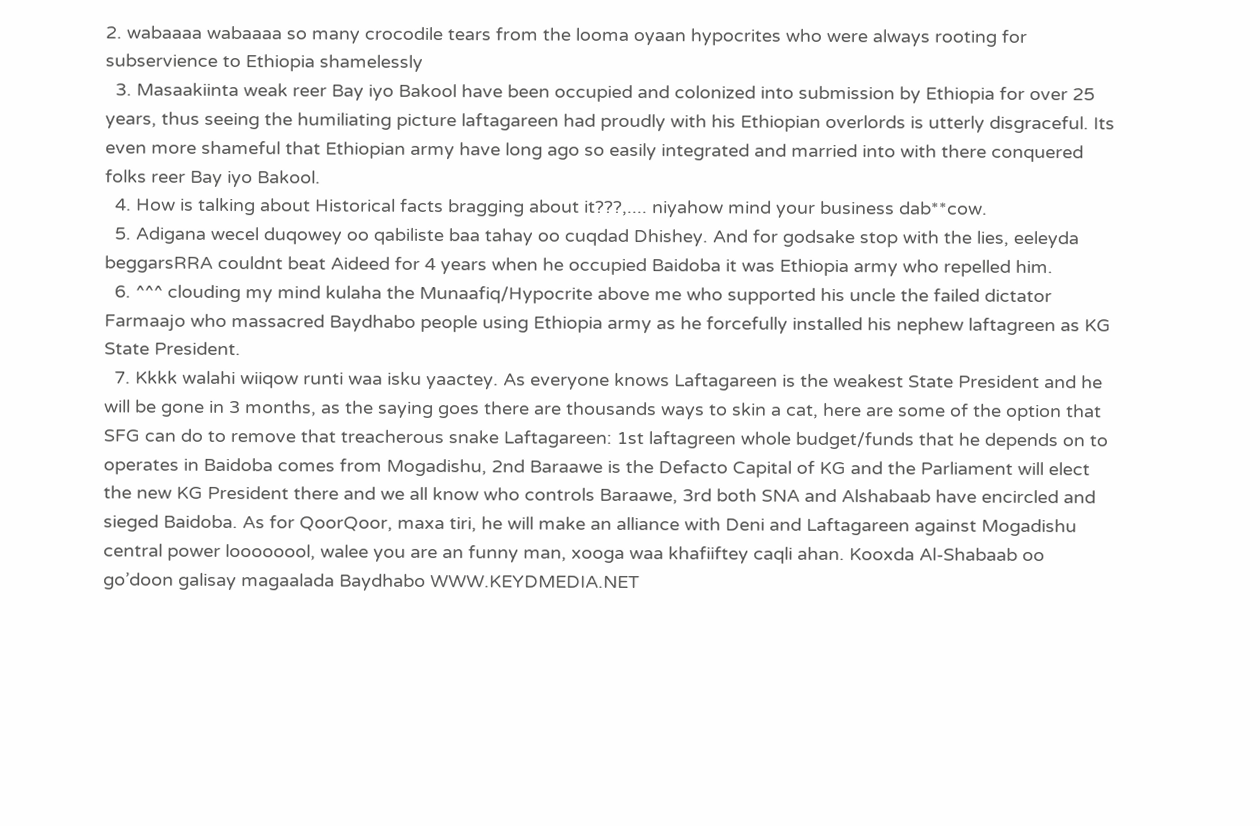2. wabaaaa wabaaaa so many crocodile tears from the looma oyaan hypocrites who were always rooting for subservience to Ethiopia shamelessly
  3. Masaakiinta weak reer Bay iyo Bakool have been occupied and colonized into submission by Ethiopia for over 25 years, thus seeing the humiliating picture laftagareen had proudly with his Ethiopian overlords is utterly disgraceful. Its even more shameful that Ethiopian army have long ago so easily integrated and married into with there conquered folks reer Bay iyo Bakool.
  4. How is talking about Historical facts bragging about it???,.... niyahow mind your business dab**cow.
  5. Adigana wecel duqowey oo qabiliste baa tahay oo cuqdad Dhishey. And for godsake stop with the lies, eeleyda beggarsRRA couldnt beat Aideed for 4 years when he occupied Baidoba it was Ethiopia army who repelled him.
  6. ^^^ clouding my mind kulaha the Munaafiq/Hypocrite above me who supported his uncle the failed dictator Farmaajo who massacred Baydhabo people using Ethiopia army as he forcefully installed his nephew laftagreen as KG State President.
  7. Kkkk walahi wiiqow runti waa isku yaactey. As everyone knows Laftagareen is the weakest State President and he will be gone in 3 months, as the saying goes there are thousands ways to skin a cat, here are some of the option that SFG can do to remove that treacherous snake Laftagareen: 1st laftagreen whole budget/funds that he depends on to operates in Baidoba comes from Mogadishu, 2nd Baraawe is the Defacto Capital of KG and the Parliament will elect the new KG President there and we all know who controls Baraawe, 3rd both SNA and Alshabaab have encircled and sieged Baidoba. As for QoorQoor, maxa tiri, he will make an alliance with Deni and Laftagareen against Mogadishu central power loooooool, walee you are an funny man, xooga waa khafiiftey caqli ahan. Kooxda Al-Shabaab oo go’doon galisay magaalada Baydhabo WWW.KEYDMEDIA.NET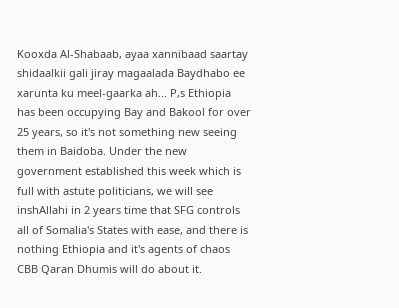Kooxda Al-Shabaab, ayaa xannibaad saartay shidaalkii gali jiray magaalada Baydhabo ee xarunta ku meel-gaarka ah... P,s Ethiopia has been occupying Bay and Bakool for over 25 years, so it's not something new seeing them in Baidoba. Under the new government established this week which is full with astute politicians, we will see inshAllahi in 2 years time that SFG controls all of Somalia's States with ease, and there is nothing Ethiopia and it's agents of chaos CBB Qaran Dhumis will do about it.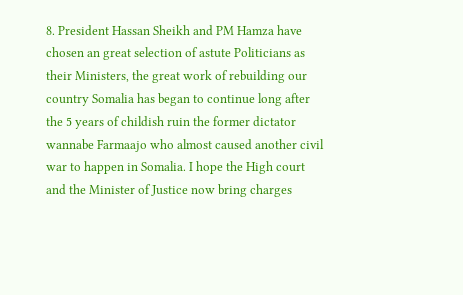8. President Hassan Sheikh and PM Hamza have chosen an great selection of astute Politicians as their Ministers, the great work of rebuilding our country Somalia has began to continue long after the 5 years of childish ruin the former dictator wannabe Farmaajo who almost caused another civil war to happen in Somalia. I hope the High court and the Minister of Justice now bring charges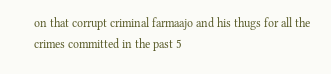on that corrupt criminal farmaajo and his thugs for all the crimes committed in the past 5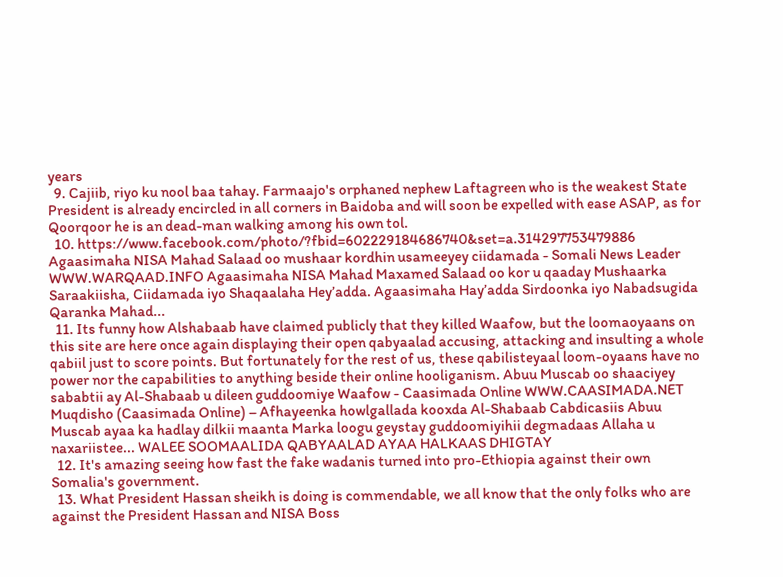years
  9. Cajiib, riyo ku nool baa tahay. Farmaajo's orphaned nephew Laftagreen who is the weakest State President is already encircled in all corners in Baidoba and will soon be expelled with ease ASAP, as for Qoorqoor he is an dead-man walking among his own tol.
  10. https://www.facebook.com/photo/?fbid=602229184686740&set=a.314297753479886 Agaasimaha NISA Mahad Salaad oo mushaar kordhin usameeyey ciidamada - Somali News Leader WWW.WARQAAD.INFO Agaasimaha NISA Mahad Maxamed Salaad oo kor u qaaday Mushaarka Saraakiisha, Ciidamada iyo Shaqaalaha Hey’adda. Agaasimaha Hay’adda Sirdoonka iyo Nabadsugida Qaranka Mahad...
  11. Its funny how Alshabaab have claimed publicly that they killed Waafow, but the loomaoyaans on this site are here once again displaying their open qabyaalad accusing, attacking and insulting a whole qabiil just to score points. But fortunately for the rest of us, these qabilisteyaal loom-oyaans have no power nor the capabilities to anything beside their online hooliganism. Abuu Muscab oo shaaciyey sababtii ay Al-Shabaab u dileen guddoomiye Waafow - Caasimada Online WWW.CAASIMADA.NET Muqdisho (Caasimada Online) – Afhayeenka howlgallada kooxda Al-Shabaab Cabdicasiis Abuu Muscab ayaa ka hadlay dilkii maanta Marka loogu geystay guddoomiyihii degmadaas Allaha u naxariistee... WALEE SOOMAALIDA QABYAALAD AYAA HALKAAS DHIGTAY
  12. It's amazing seeing how fast the fake wadanis turned into pro-Ethiopia against their own Somalia's government.
  13. What President Hassan sheikh is doing is commendable, we all know that the only folks who are against the President Hassan and NISA Boss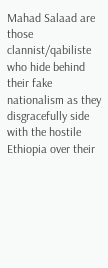Mahad Salaad are those clannist/qabiliste who hide behind their fake nationalism as they disgracefully side with the hostile Ethiopia over their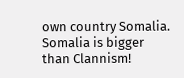own country Somalia. Somalia is bigger than Clannism!